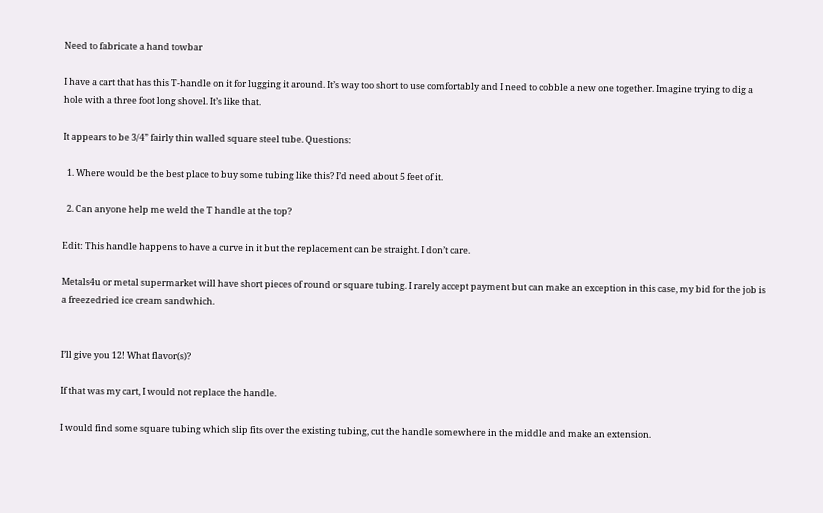Need to fabricate a hand towbar

I have a cart that has this T-handle on it for lugging it around. It’s way too short to use comfortably and I need to cobble a new one together. Imagine trying to dig a hole with a three foot long shovel. It’s like that.

It appears to be 3/4” fairly thin walled square steel tube. Questions:

  1. Where would be the best place to buy some tubing like this? I’d need about 5 feet of it.

  2. Can anyone help me weld the T handle at the top?

Edit: This handle happens to have a curve in it but the replacement can be straight. I don’t care.

Metals4u or metal supermarket will have short pieces of round or square tubing. I rarely accept payment but can make an exception in this case, my bid for the job is a freezedried ice cream sandwhich.


I’ll give you 12! What flavor(s)?

If that was my cart, I would not replace the handle.

I would find some square tubing which slip fits over the existing tubing, cut the handle somewhere in the middle and make an extension.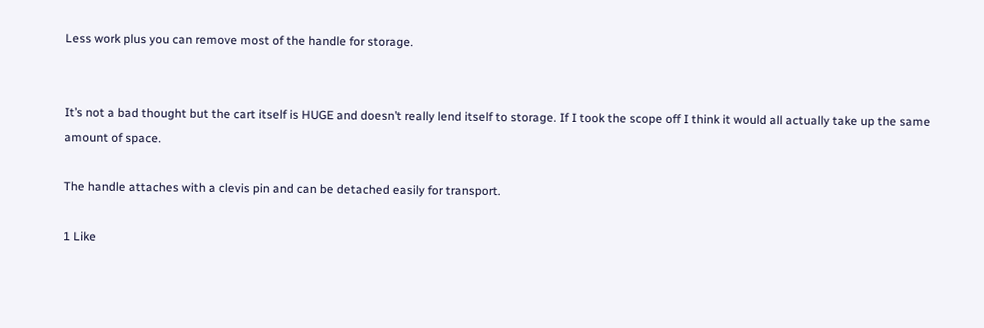Less work plus you can remove most of the handle for storage.


It’s not a bad thought but the cart itself is HUGE and doesn’t really lend itself to storage. If I took the scope off I think it would all actually take up the same amount of space.

The handle attaches with a clevis pin and can be detached easily for transport.

1 Like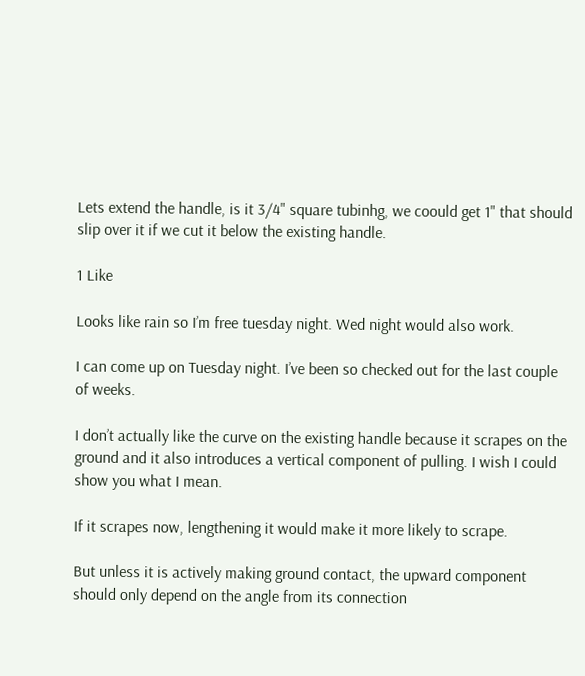Lets extend the handle, is it 3/4" square tubinhg, we coould get 1" that should slip over it if we cut it below the existing handle.

1 Like

Looks like rain so I’m free tuesday night. Wed night would also work.

I can come up on Tuesday night. I’ve been so checked out for the last couple of weeks.

I don’t actually like the curve on the existing handle because it scrapes on the ground and it also introduces a vertical component of pulling. I wish I could show you what I mean.

If it scrapes now, lengthening it would make it more likely to scrape.

But unless it is actively making ground contact, the upward component should only depend on the angle from its connection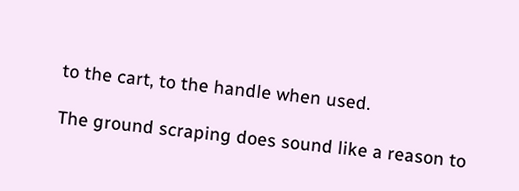to the cart, to the handle when used.

The ground scraping does sound like a reason to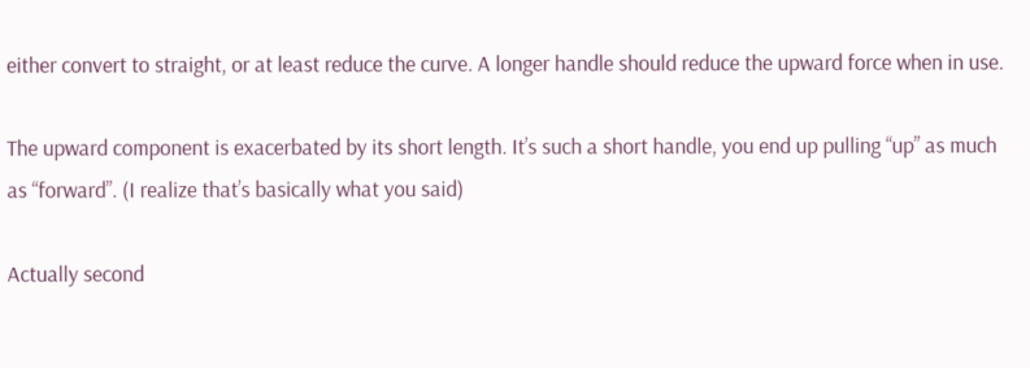either convert to straight, or at least reduce the curve. A longer handle should reduce the upward force when in use.

The upward component is exacerbated by its short length. It’s such a short handle, you end up pulling “up” as much as “forward”. (I realize that’s basically what you said)

Actually second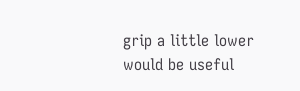grip a little lower would be useful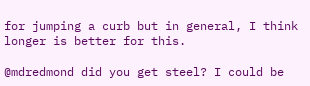for jumping a curb but in general, I think longer is better for this.

@mdredmond did you get steel? I could be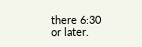there 6:30 or later.